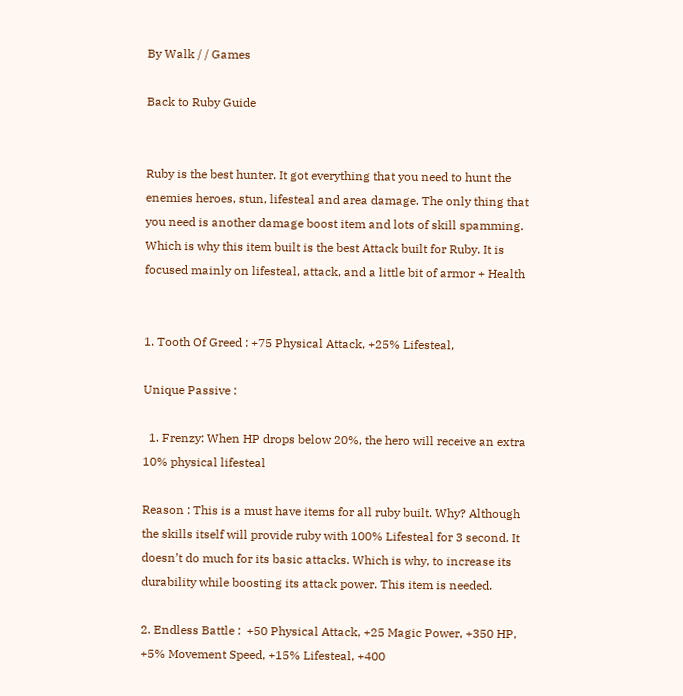By Walk / / Games

Back to Ruby Guide


Ruby is the best hunter. It got everything that you need to hunt the enemies heroes, stun, lifesteal and area damage. The only thing that you need is another damage boost item and lots of skill spamming. Which is why this item built is the best Attack built for Ruby. It is focused mainly on lifesteal, attack, and a little bit of armor + Health


1. Tooth Of Greed : +75 Physical Attack, +25% Lifesteal,

Unique Passive :

  1. Frenzy: When HP drops below 20%, the hero will receive an extra 10% physical lifesteal

Reason : This is a must have items for all ruby built. Why? Although the skills itself will provide ruby with 100% Lifesteal for 3 second. It doesn’t do much for its basic attacks. Which is why, to increase its durability while boosting its attack power. This item is needed.

2. Endless Battle :  +50 Physical Attack, +25 Magic Power, +350 HP, +5% Movement Speed, +15% Lifesteal, +400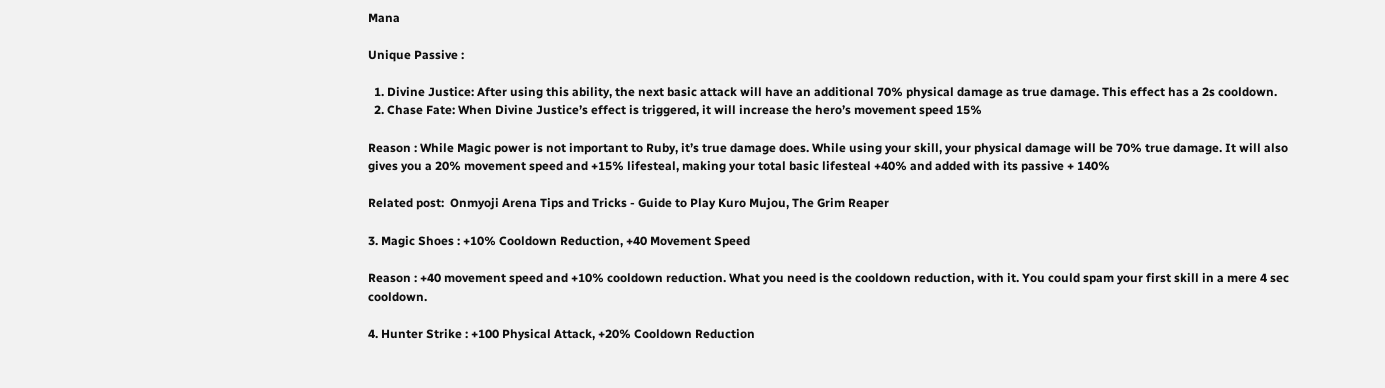Mana

Unique Passive :

  1. Divine Justice: After using this ability, the next basic attack will have an additional 70% physical damage as true damage. This effect has a 2s cooldown.
  2. Chase Fate: When Divine Justice’s effect is triggered, it will increase the hero’s movement speed 15%

Reason : While Magic power is not important to Ruby, it’s true damage does. While using your skill, your physical damage will be 70% true damage. It will also gives you a 20% movement speed and +15% lifesteal, making your total basic lifesteal +40% and added with its passive + 140%

Related post:  Onmyoji Arena Tips and Tricks - Guide to Play Kuro Mujou, The Grim Reaper

3. Magic Shoes : +10% Cooldown Reduction, +40 Movement Speed

Reason : +40 movement speed and +10% cooldown reduction. What you need is the cooldown reduction, with it. You could spam your first skill in a mere 4 sec cooldown.

4. Hunter Strike : +100 Physical Attack, +20% Cooldown Reduction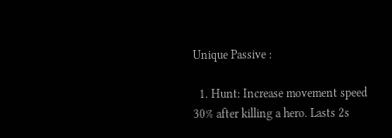Unique Passive :

  1. Hunt: Increase movement speed 30% after killing a hero. Lasts 2s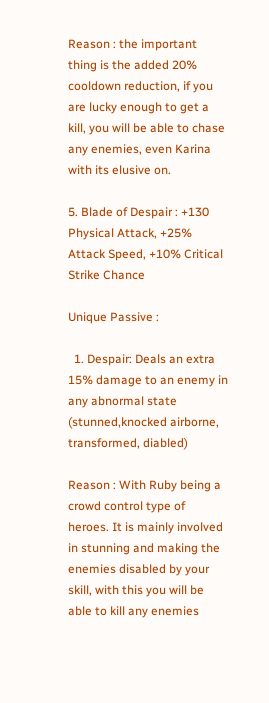Reason : the important thing is the added 20% cooldown reduction, if you are lucky enough to get a kill, you will be able to chase any enemies, even Karina with its elusive on.

5. Blade of Despair : +130 Physical Attack, +25% Attack Speed, +10% Critical Strike Chance

Unique Passive :

  1. Despair: Deals an extra 15% damage to an enemy in any abnormal state (stunned,knocked airborne, transformed, diabled)

Reason : With Ruby being a crowd control type of heroes. It is mainly involved in stunning and making the enemies disabled by your skill, with this you will be able to kill any enemies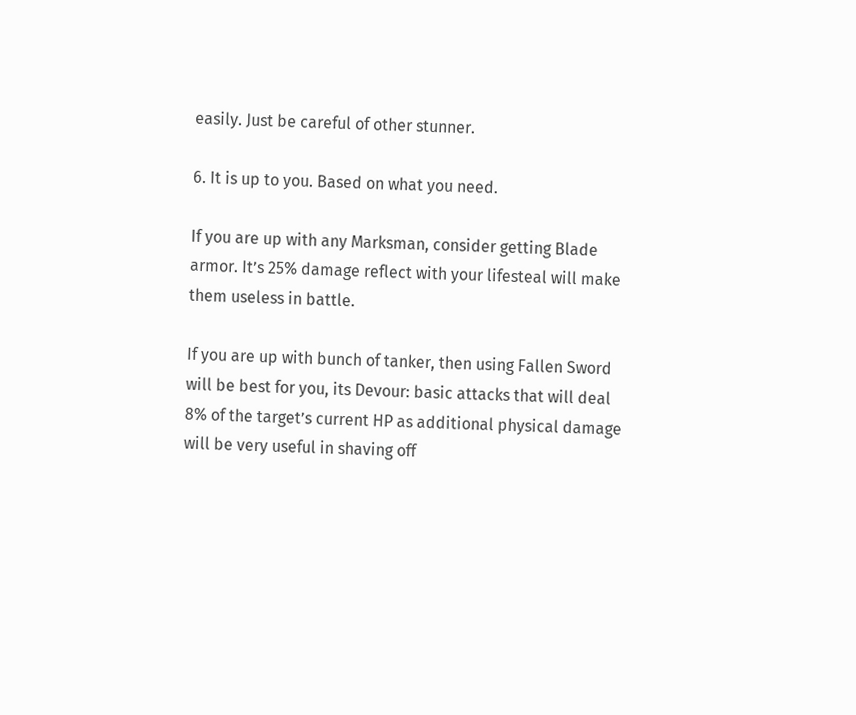easily. Just be careful of other stunner.

6. It is up to you. Based on what you need.

If you are up with any Marksman, consider getting Blade armor. It’s 25% damage reflect with your lifesteal will make them useless in battle.

If you are up with bunch of tanker, then using Fallen Sword will be best for you, its Devour: basic attacks that will deal 8% of the target’s current HP as additional physical damage will be very useful in shaving off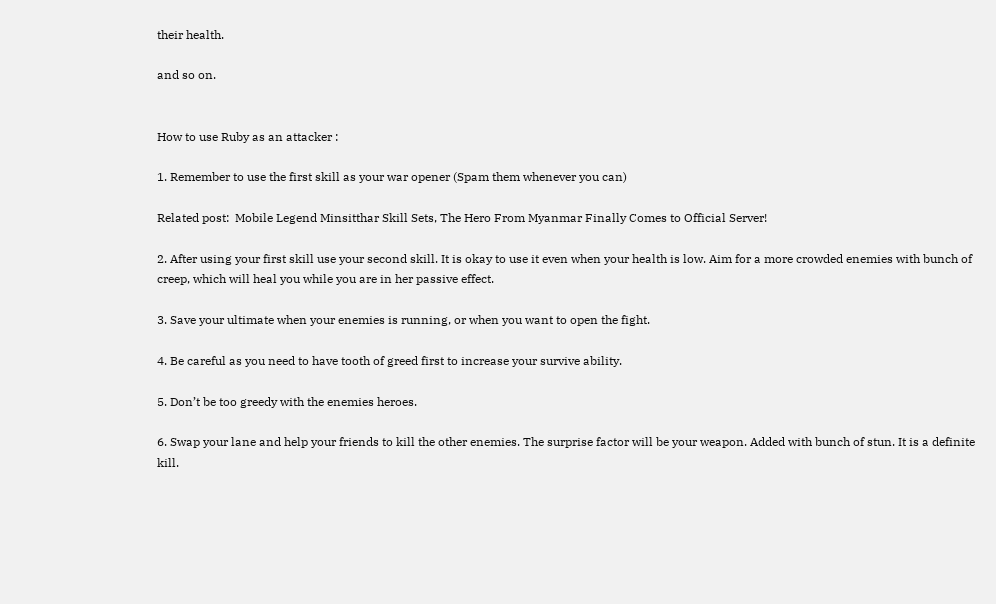their health.

and so on.


How to use Ruby as an attacker :

1. Remember to use the first skill as your war opener (Spam them whenever you can)

Related post:  Mobile Legend Minsitthar Skill Sets, The Hero From Myanmar Finally Comes to Official Server!

2. After using your first skill use your second skill. It is okay to use it even when your health is low. Aim for a more crowded enemies with bunch of creep, which will heal you while you are in her passive effect.

3. Save your ultimate when your enemies is running, or when you want to open the fight.

4. Be careful as you need to have tooth of greed first to increase your survive ability.

5. Don’t be too greedy with the enemies heroes.

6. Swap your lane and help your friends to kill the other enemies. The surprise factor will be your weapon. Added with bunch of stun. It is a definite kill.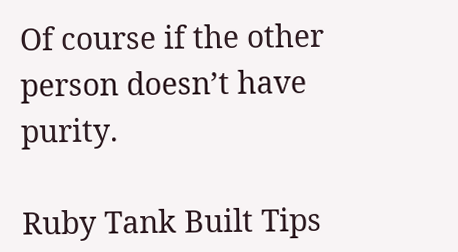Of course if the other person doesn’t have purity.

Ruby Tank Built Tips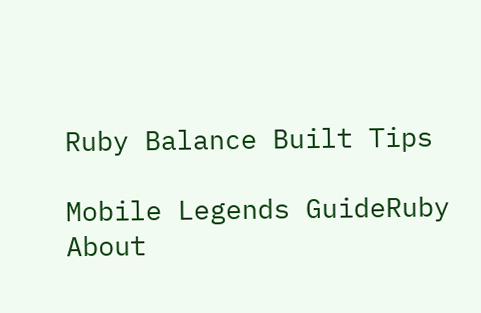Ruby Balance Built Tips

Mobile Legends GuideRuby
About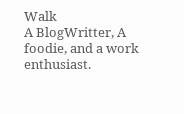Walk
A BlogWritter, A foodie, and a work enthusiast.